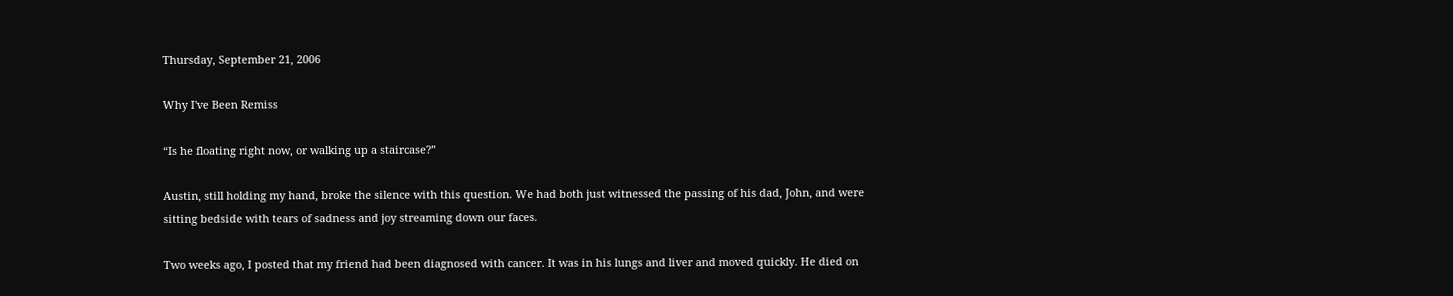Thursday, September 21, 2006

Why I've Been Remiss

“Is he floating right now, or walking up a staircase?”

Austin, still holding my hand, broke the silence with this question. We had both just witnessed the passing of his dad, John, and were sitting bedside with tears of sadness and joy streaming down our faces.

Two weeks ago, I posted that my friend had been diagnosed with cancer. It was in his lungs and liver and moved quickly. He died on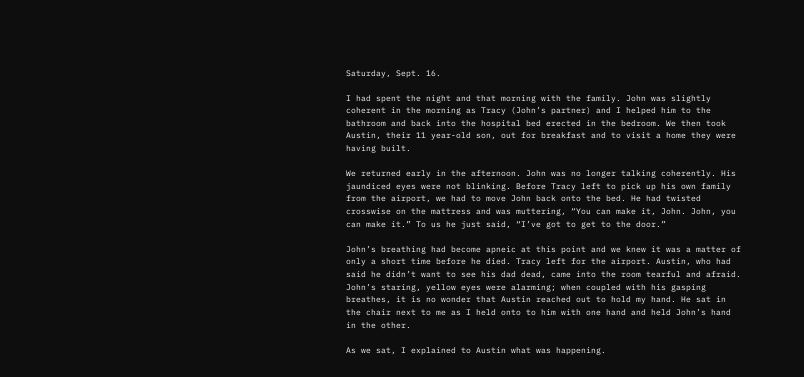Saturday, Sept. 16.

I had spent the night and that morning with the family. John was slightly coherent in the morning as Tracy (John’s partner) and I helped him to the bathroom and back into the hospital bed erected in the bedroom. We then took Austin, their 11 year-old son, out for breakfast and to visit a home they were having built.

We returned early in the afternoon. John was no longer talking coherently. His jaundiced eyes were not blinking. Before Tracy left to pick up his own family from the airport, we had to move John back onto the bed. He had twisted crosswise on the mattress and was muttering, “You can make it, John. John, you can make it.” To us he just said, “I’ve got to get to the door.”

John’s breathing had become apneic at this point and we knew it was a matter of only a short time before he died. Tracy left for the airport. Austin, who had said he didn’t want to see his dad dead, came into the room tearful and afraid. John’s staring, yellow eyes were alarming; when coupled with his gasping breathes, it is no wonder that Austin reached out to hold my hand. He sat in the chair next to me as I held onto to him with one hand and held John’s hand in the other.

As we sat, I explained to Austin what was happening.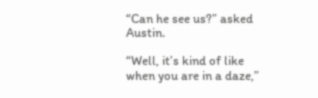“Can he see us?” asked Austin.

“Well, it’s kind of like when you are in a daze,”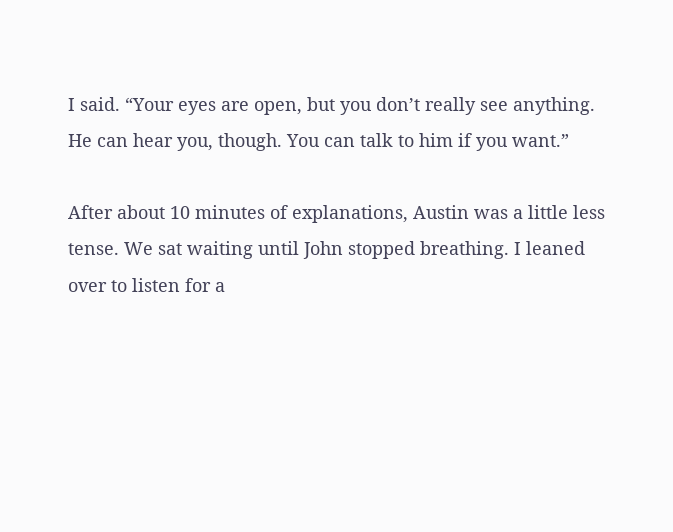I said. “Your eyes are open, but you don’t really see anything. He can hear you, though. You can talk to him if you want.”

After about 10 minutes of explanations, Austin was a little less tense. We sat waiting until John stopped breathing. I leaned over to listen for a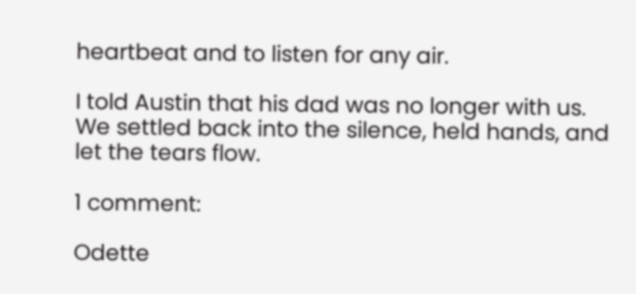heartbeat and to listen for any air.

I told Austin that his dad was no longer with us. We settled back into the silence, held hands, and let the tears flow.

1 comment:

Odette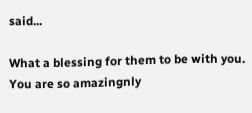said...

What a blessing for them to be with you. You are so amazingnly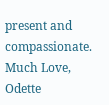present and compassionate. Much Love, Odette